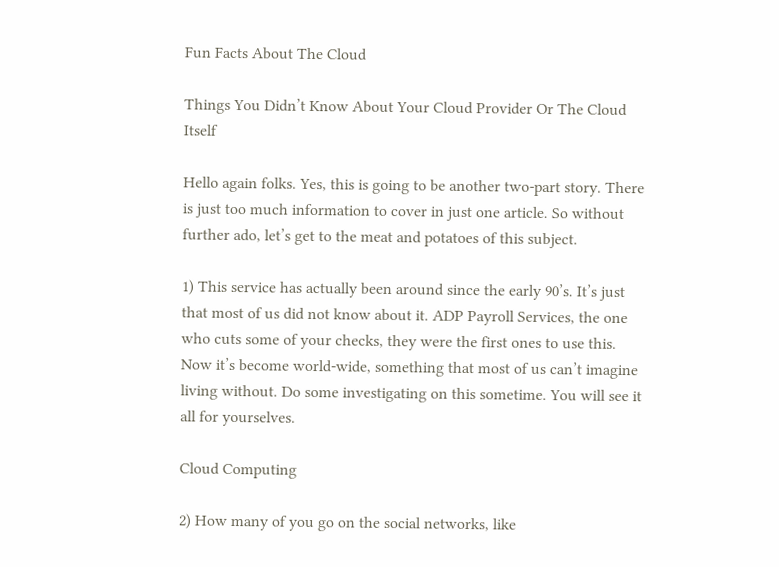Fun Facts About The Cloud

Things You Didn’t Know About Your Cloud Provider Or The Cloud Itself

Hello again folks. Yes, this is going to be another two-part story. There is just too much information to cover in just one article. So without further ado, let’s get to the meat and potatoes of this subject.

1) This service has actually been around since the early 90’s. It’s just that most of us did not know about it. ADP Payroll Services, the one who cuts some of your checks, they were the first ones to use this. Now it’s become world-wide, something that most of us can’t imagine living without. Do some investigating on this sometime. You will see it all for yourselves.

Cloud Computing

2) How many of you go on the social networks, like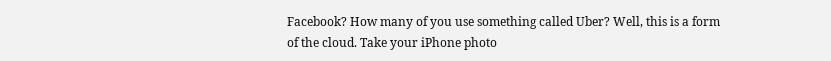Facebook? How many of you use something called Uber? Well, this is a form of the cloud. Take your iPhone photo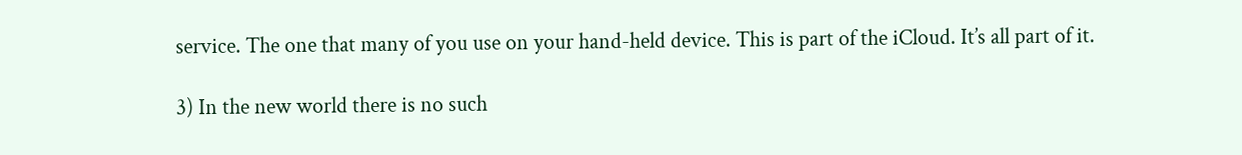service. The one that many of you use on your hand-held device. This is part of the iCloud. It’s all part of it.

3) In the new world there is no such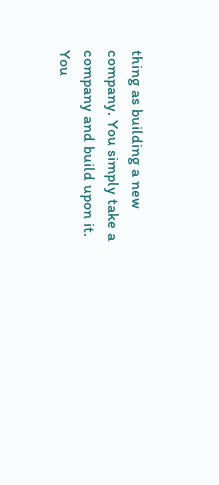thing as building a new company. You simply take a company and build upon it. You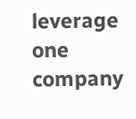leverage one company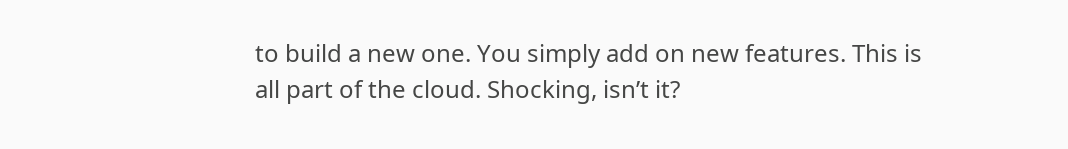to build a new one. You simply add on new features. This is all part of the cloud. Shocking, isn’t it?